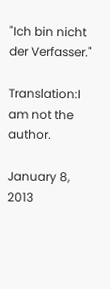"Ich bin nicht der Verfasser."

Translation:I am not the author.

January 8, 2013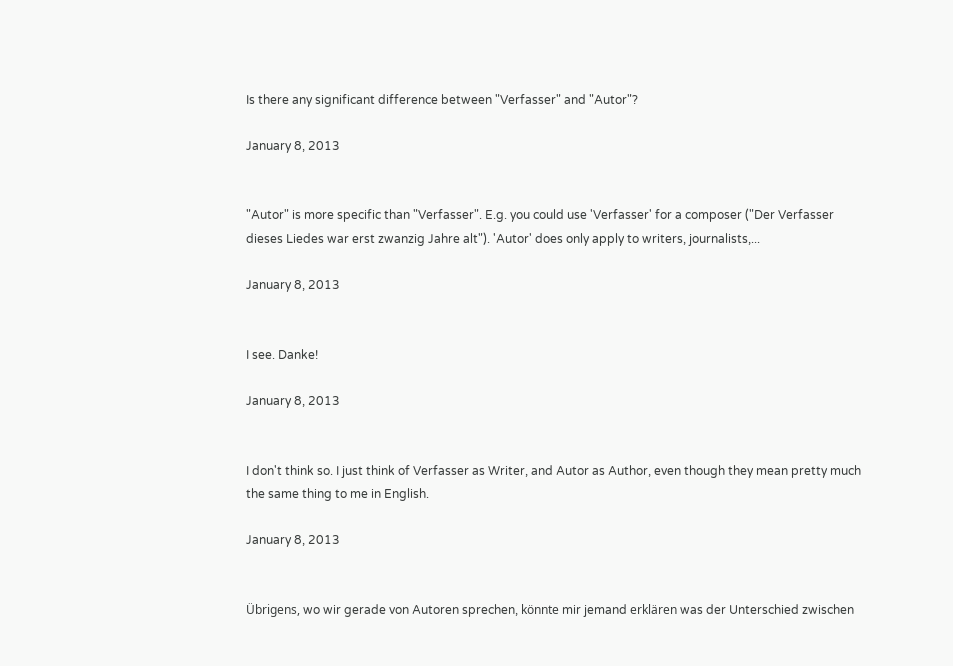Is there any significant difference between "Verfasser" and "Autor"?

January 8, 2013


"Autor" is more specific than "Verfasser". E.g. you could use 'Verfasser' for a composer ("Der Verfasser dieses Liedes war erst zwanzig Jahre alt"). 'Autor' does only apply to writers, journalists,...

January 8, 2013


I see. Danke!

January 8, 2013


I don't think so. I just think of Verfasser as Writer, and Autor as Author, even though they mean pretty much the same thing to me in English.

January 8, 2013


Übrigens, wo wir gerade von Autoren sprechen, könnte mir jemand erklären was der Unterschied zwischen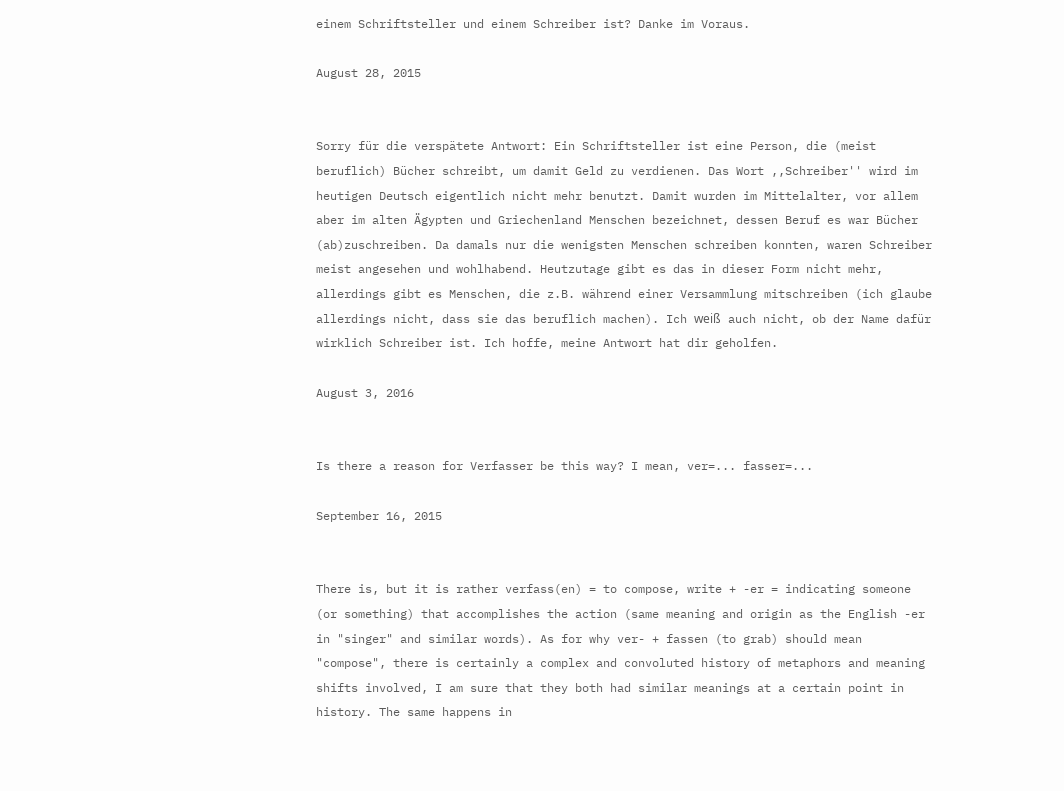einem Schriftsteller und einem Schreiber ist? Danke im Voraus.

August 28, 2015


Sorry für die verspätete Antwort: Ein Schriftsteller ist eine Person, die (meist beruflich) Bücher schreibt, um damit Geld zu verdienen. Das Wort ,,Schreiber'' wird im heutigen Deutsch eigentlich nicht mehr benutzt. Damit wurden im Mittelalter, vor allem aber im alten Ägypten und Griechenland Menschen bezeichnet, dessen Beruf es war Bücher (ab)zuschreiben. Da damals nur die wenigsten Menschen schreiben konnten, waren Schreiber meist angesehen und wohlhabend. Heutzutage gibt es das in dieser Form nicht mehr, allerdings gibt es Menschen, die z.B. während einer Versammlung mitschreiben (ich glaube allerdings nicht, dass sie das beruflich machen). Ich weiß auch nicht, ob der Name dafür wirklich Schreiber ist. Ich hoffe, meine Antwort hat dir geholfen.

August 3, 2016


Is there a reason for Verfasser be this way? I mean, ver=... fasser=...

September 16, 2015


There is, but it is rather verfass(en) = to compose, write + -er = indicating someone (or something) that accomplishes the action (same meaning and origin as the English -er in "singer" and similar words). As for why ver- + fassen (to grab) should mean "compose", there is certainly a complex and convoluted history of metaphors and meaning shifts involved, I am sure that they both had similar meanings at a certain point in history. The same happens in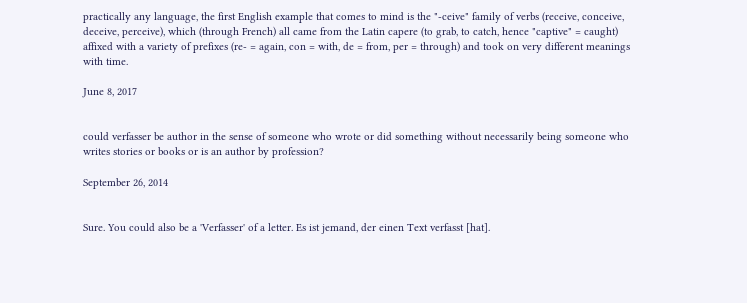practically any language, the first English example that comes to mind is the "-ceive" family of verbs (receive, conceive, deceive, perceive), which (through French) all came from the Latin capere (to grab, to catch, hence "captive" = caught) affixed with a variety of prefixes (re- = again, con = with, de = from, per = through) and took on very different meanings with time.

June 8, 2017


could verfasser be author in the sense of someone who wrote or did something without necessarily being someone who writes stories or books or is an author by profession?

September 26, 2014


Sure. You could also be a 'Verfasser' of a letter. Es ist jemand, der einen Text verfasst [hat].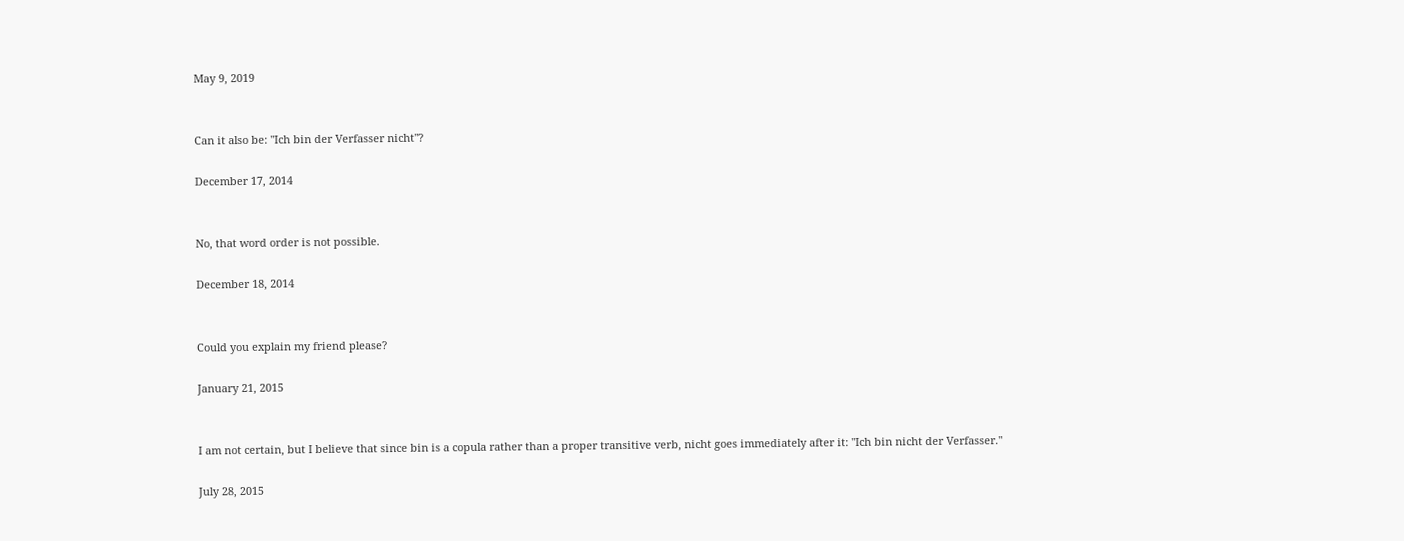May 9, 2019


Can it also be: "Ich bin der Verfasser nicht"?

December 17, 2014


No, that word order is not possible.

December 18, 2014


Could you explain my friend please?

January 21, 2015


I am not certain, but I believe that since bin is a copula rather than a proper transitive verb, nicht goes immediately after it: "Ich bin nicht der Verfasser."

July 28, 2015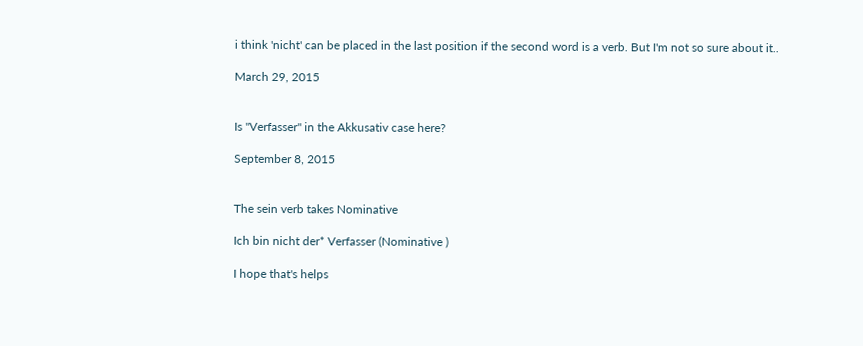i think 'nicht' can be placed in the last position if the second word is a verb. But I'm not so sure about it..

March 29, 2015


Is "Verfasser" in the Akkusativ case here?

September 8, 2015


The sein verb takes Nominative

Ich bin nicht der* Verfasser (Nominative )

I hope that's helps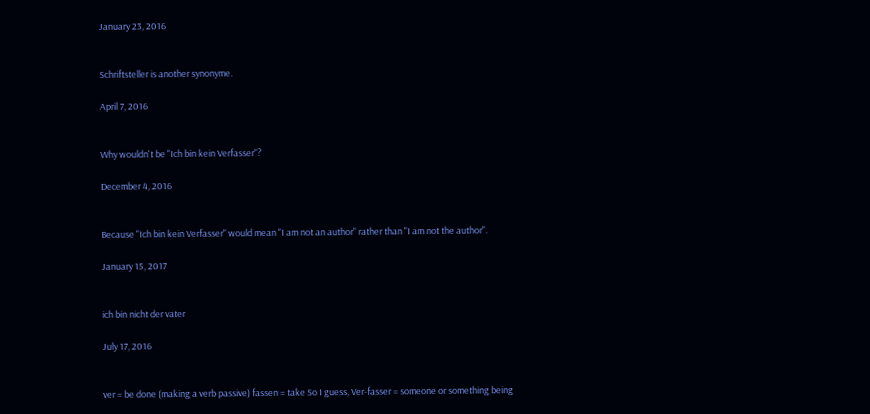January 23, 2016


Schriftsteller is another synonyme.

April 7, 2016


Why wouldn't be "Ich bin kein Verfasser"?

December 4, 2016


Because "Ich bin kein Verfasser" would mean "I am not an author" rather than "I am not the author".

January 15, 2017


ich bin nicht der vater

July 17, 2016


ver = be done (making a verb passive) fassen = take So I guess, Ver-fasser = someone or something being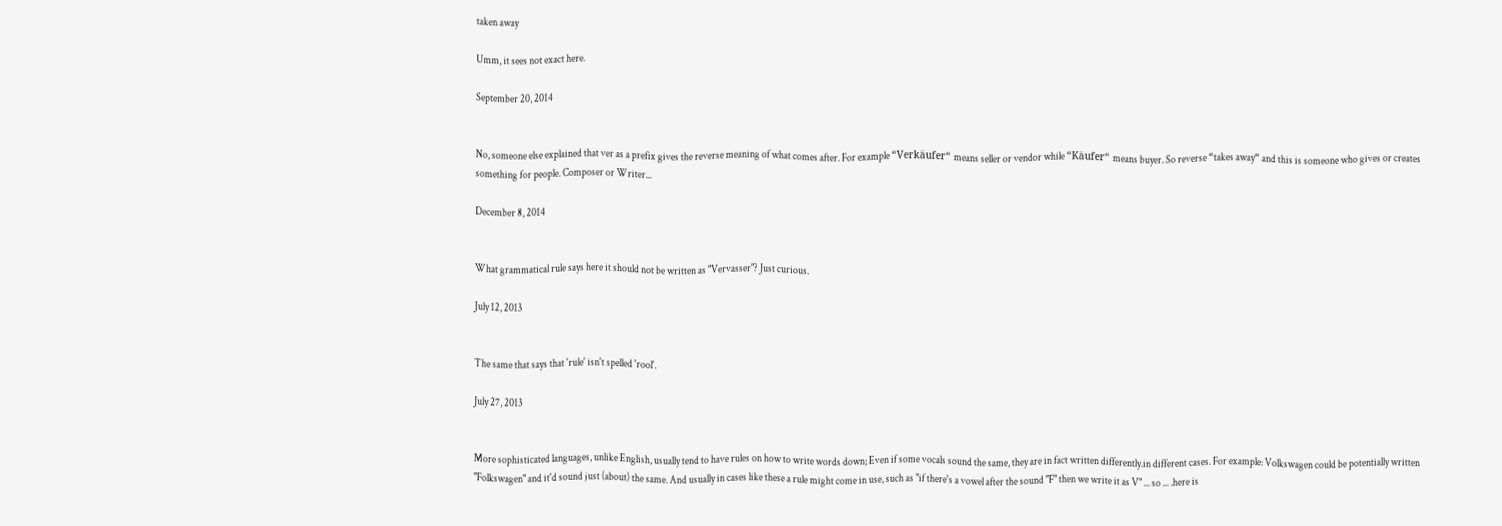taken away

Umm, it sees not exact here.

September 20, 2014


No, someone else explained that ver as a prefix gives the reverse meaning of what comes after. For example “Verkäufer“ means seller or vendor while “Käufer“ means buyer. So reverse “takes away“ and this is someone who gives or creates something for people. Composer or Writer...

December 8, 2014


What grammatical rule says here it should not be written as "Vervasser"? Just curious.

July 12, 2013


The same that says that 'rule' isn't spelled 'rool'.

July 27, 2013


More sophisticated languages, unlike English, usually tend to have rules on how to write words down; Even if some vocals sound the same, they are in fact written differently.in different cases. For example: Volkswagen could be potentially written "Folkswagen" and it'd sound just (about) the same. And usually in cases like these a rule might come in use, such as "if there's a vowel after the sound "F" then we write it as V" ... so ... .here is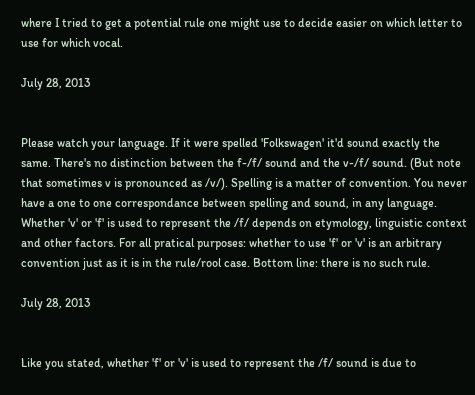where I tried to get a potential rule one might use to decide easier on which letter to use for which vocal.

July 28, 2013


Please watch your language. If it were spelled 'Folkswagen' it'd sound exactly the same. There's no distinction between the f-/f/ sound and the v-/f/ sound. (But note that sometimes v is pronounced as /v/). Spelling is a matter of convention. You never have a one to one correspondance between spelling and sound, in any language. Whether 'v' or 'f' is used to represent the /f/ depends on etymology, linguistic context and other factors. For all pratical purposes: whether to use 'f' or 'v' is an arbitrary convention just as it is in the rule/rool case. Bottom line: there is no such rule.

July 28, 2013


Like you stated, whether 'f' or 'v' is used to represent the /f/ sound is due to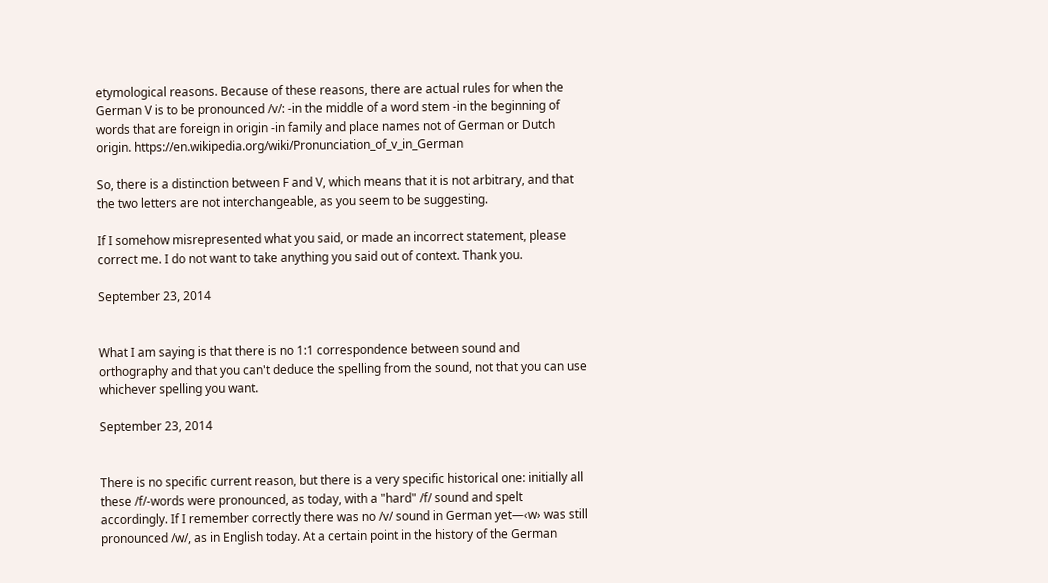etymological reasons. Because of these reasons, there are actual rules for when the German V is to be pronounced /v/: -in the middle of a word stem -in the beginning of words that are foreign in origin -in family and place names not of German or Dutch origin. https://en.wikipedia.org/wiki/Pronunciation_of_v_in_German

So, there is a distinction between F and V, which means that it is not arbitrary, and that the two letters are not interchangeable, as you seem to be suggesting.

If I somehow misrepresented what you said, or made an incorrect statement, please correct me. I do not want to take anything you said out of context. Thank you.

September 23, 2014


What I am saying is that there is no 1:1 correspondence between sound and orthography and that you can't deduce the spelling from the sound, not that you can use whichever spelling you want.

September 23, 2014


There is no specific current reason, but there is a very specific historical one: initially all these /f/-words were pronounced, as today, with a "hard" /f/ sound and spelt accordingly. If I remember correctly there was no /v/ sound in German yet―‹w› was still pronounced /w/, as in English today. At a certain point in the history of the German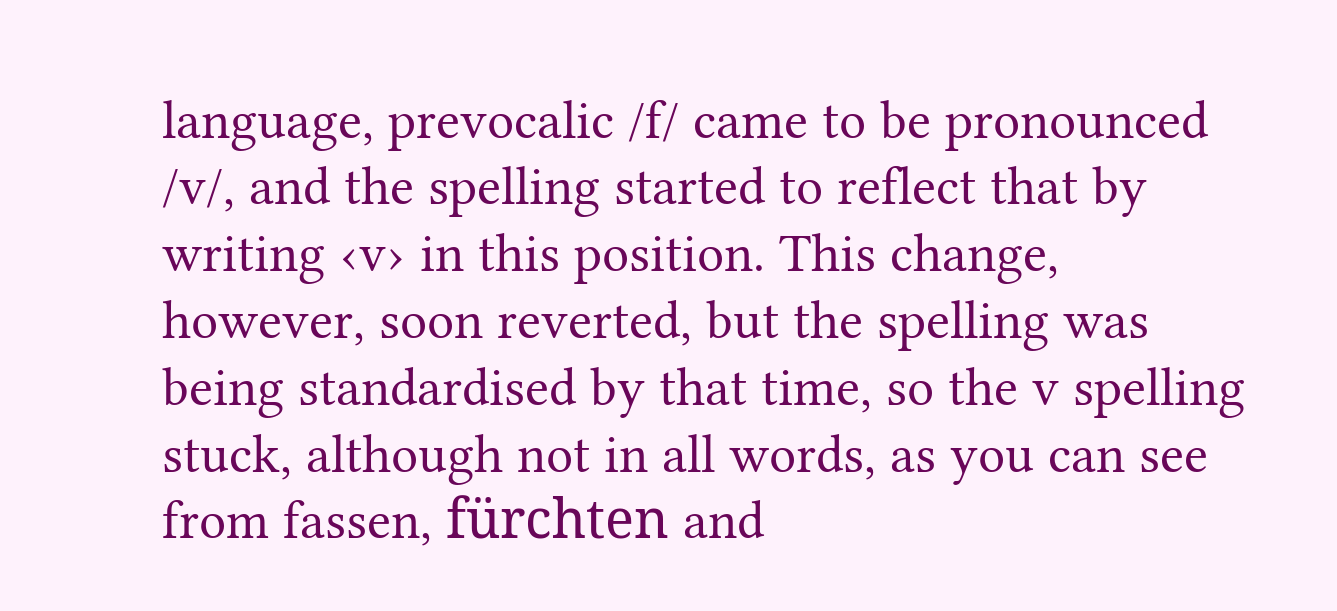language, prevocalic /f/ came to be pronounced /v/, and the spelling started to reflect that by writing ‹v› in this position. This change, however, soon reverted, but the spelling was being standardised by that time, so the v spelling stuck, although not in all words, as you can see from fassen, fürchten and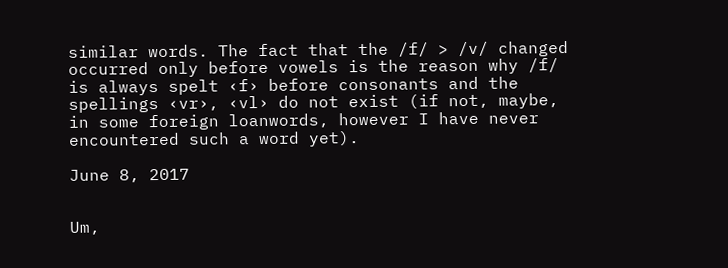similar words. The fact that the /f/ > /v/ changed occurred only before vowels is the reason why /f/ is always spelt ‹f› before consonants and the spellings ‹vr›, ‹vl› do not exist (if not, maybe, in some foreign loanwords, however I have never encountered such a word yet).

June 8, 2017


Um,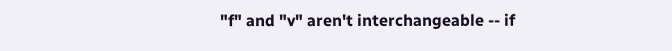"f" and "v" aren't interchangeable -- if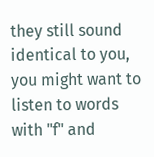they still sound identical to you, you might want to listen to words with "f" and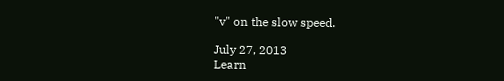"v" on the slow speed.

July 27, 2013
Learn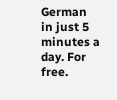German in just 5 minutes a day. For free.